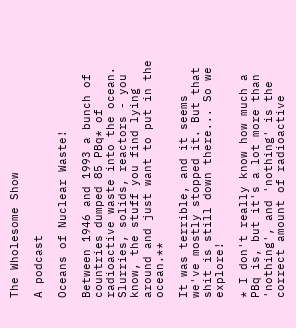The Wholesome Show

A podcast

Oceans of Nuclear Waste!

Between 1946 and 1993 a bunch of countries dumped 85 PBq* of radioactive waste into the ocean. Slurries, solids, reactors - you know, the stuff you find lying around and just want to put in the ocean.**

It was terrible, and it seems we've mostly stopped it. But that shit is still down there... So we explore!

* I don't really know how much a PBq is, but it's a lot more than 'nothing', and 'nothing' is the correct amount of radioactive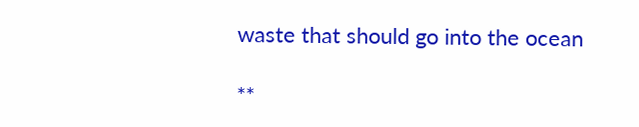waste that should go into the ocean

**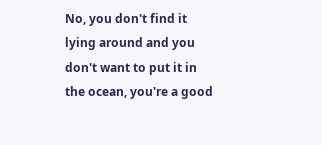No, you don't find it lying around and you don't want to put it in the ocean, you're a good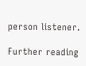person listener.

Further reading